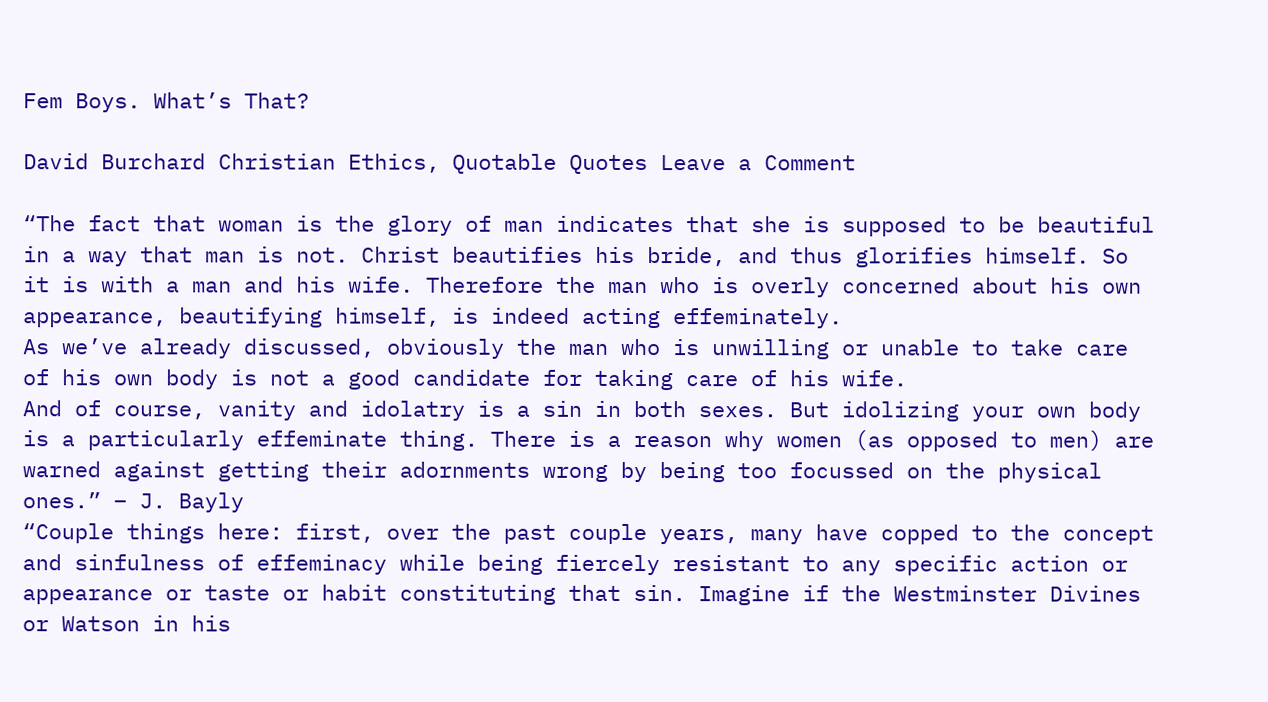Fem Boys. What’s That?

David Burchard Christian Ethics, Quotable Quotes Leave a Comment

“The fact that woman is the glory of man indicates that she is supposed to be beautiful in a way that man is not. Christ beautifies his bride, and thus glorifies himself. So it is with a man and his wife. Therefore the man who is overly concerned about his own appearance, beautifying himself, is indeed acting effeminately.
As we’ve already discussed, obviously the man who is unwilling or unable to take care of his own body is not a good candidate for taking care of his wife.
And of course, vanity and idolatry is a sin in both sexes. But idolizing your own body is a particularly effeminate thing. There is a reason why women (as opposed to men) are warned against getting their adornments wrong by being too focussed on the physical ones.” – J. Bayly
“Couple things here: first, over the past couple years, many have copped to the concept and sinfulness of effeminacy while being fiercely resistant to any specific action or appearance or taste or habit constituting that sin. Imagine if the Westminster Divines or Watson in his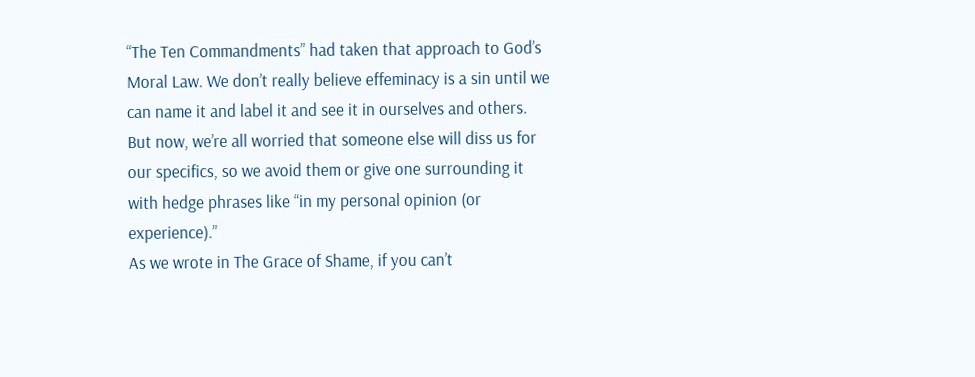“The Ten Commandments” had taken that approach to God’s Moral Law. We don’t really believe effeminacy is a sin until we can name it and label it and see it in ourselves and others. But now, we’re all worried that someone else will diss us for our specifics, so we avoid them or give one surrounding it with hedge phrases like “in my personal opinion (or experience).”
As we wrote in The Grace of Shame, if you can’t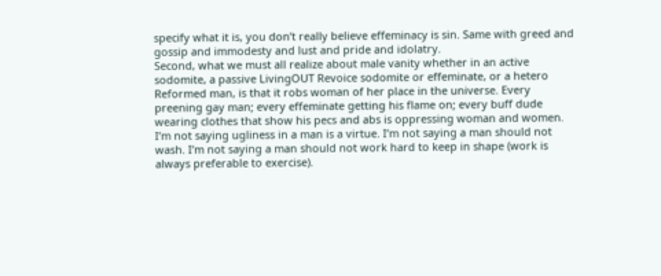specify what it is, you don’t really believe effeminacy is sin. Same with greed and gossip and immodesty and lust and pride and idolatry.
Second, what we must all realize about male vanity whether in an active sodomite, a passive LivingOUT Revoice sodomite or effeminate, or a hetero Reformed man, is that it robs woman of her place in the universe. Every preening gay man; every effeminate getting his flame on; every buff dude wearing clothes that show his pecs and abs is oppressing woman and women. I’m not saying ugliness in a man is a virtue. I’m not saying a man should not wash. I’m not saying a man should not work hard to keep in shape (work is always preferable to exercise).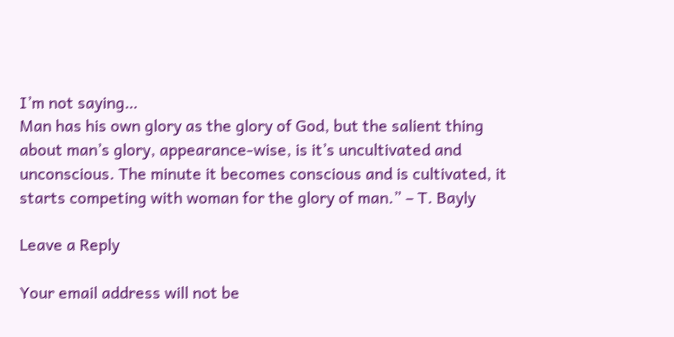I’m not saying…
Man has his own glory as the glory of God, but the salient thing about man’s glory, appearance-wise, is it’s uncultivated and unconscious. The minute it becomes conscious and is cultivated, it starts competing with woman for the glory of man.” – T. Bayly

Leave a Reply

Your email address will not be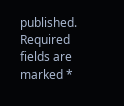published. Required fields are marked *